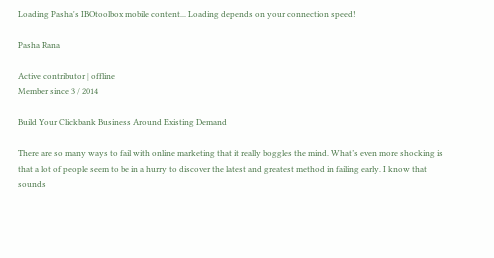Loading Pasha's IBOtoolbox mobile content... Loading depends on your connection speed!

Pasha Rana

Active contributor | offline
Member since 3 / 2014

Build Your Clickbank Business Around Existing Demand

There are so many ways to fail with online marketing that it really boggles the mind. What’s even more shocking is that a lot of people seem to be in a hurry to discover the latest and greatest method in failing early. I know that sounds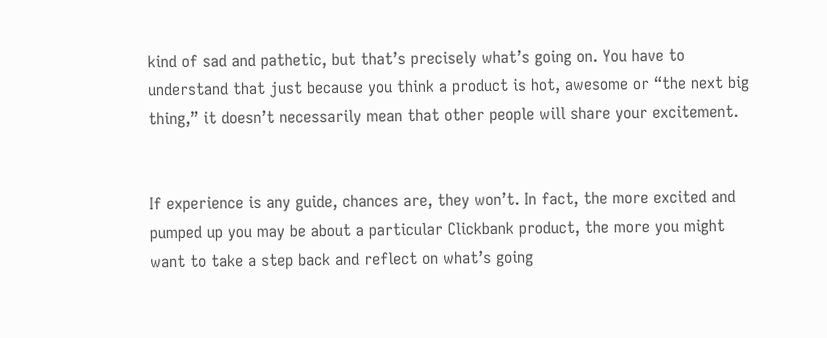kind of sad and pathetic, but that’s precisely what’s going on. You have to understand that just because you think a product is hot, awesome or “the next big thing,” it doesn’t necessarily mean that other people will share your excitement.


If experience is any guide, chances are, they won’t. In fact, the more excited and pumped up you may be about a particular Clickbank product, the more you might want to take a step back and reflect on what’s going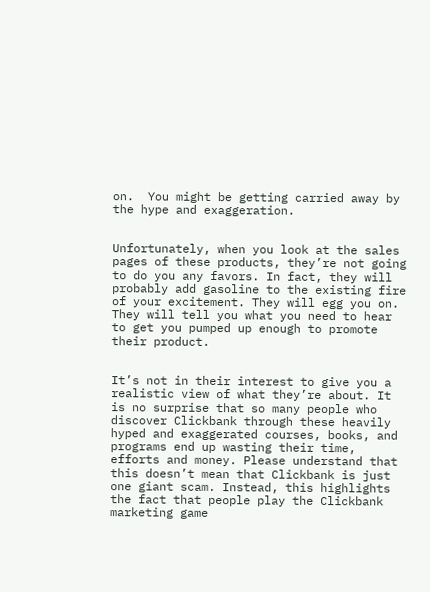on.  You might be getting carried away by the hype and exaggeration.


Unfortunately, when you look at the sales pages of these products, they’re not going to do you any favors. In fact, they will probably add gasoline to the existing fire of your excitement. They will egg you on. They will tell you what you need to hear to get you pumped up enough to promote their product.


It’s not in their interest to give you a realistic view of what they’re about. It is no surprise that so many people who discover Clickbank through these heavily hyped and exaggerated courses, books, and programs end up wasting their time, efforts and money. Please understand that this doesn’t mean that Clickbank is just one giant scam. Instead, this highlights the fact that people play the Clickbank marketing game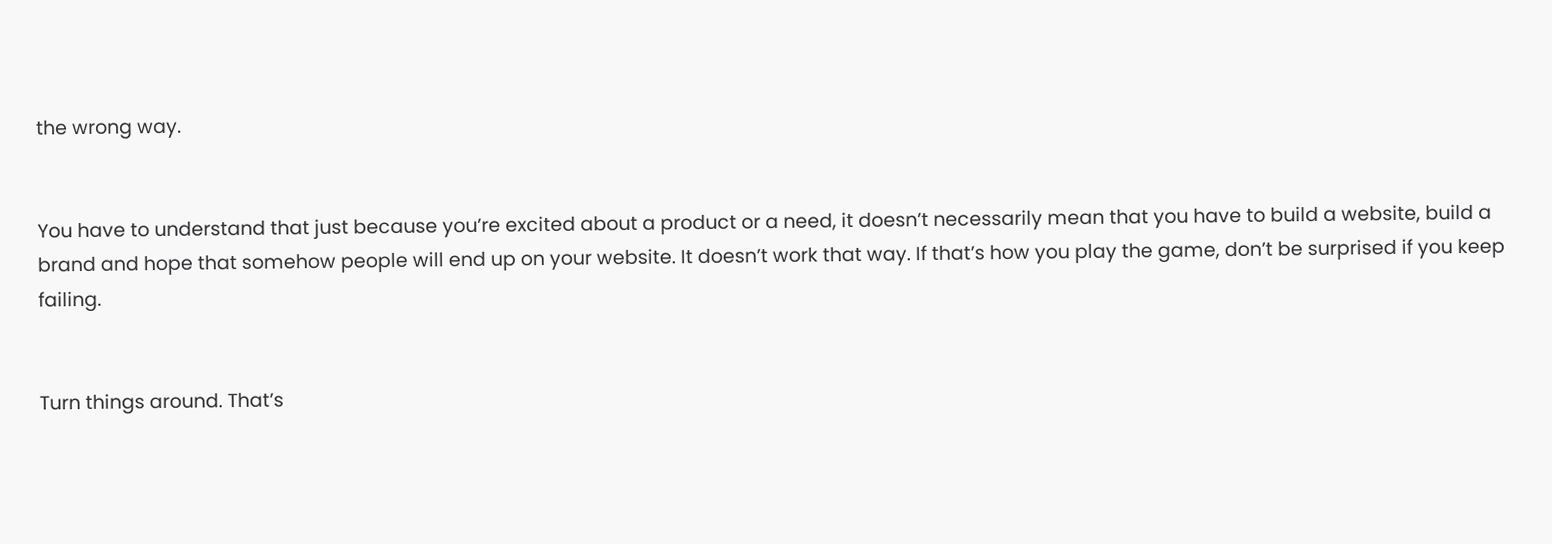the wrong way.


You have to understand that just because you’re excited about a product or a need, it doesn’t necessarily mean that you have to build a website, build a brand and hope that somehow people will end up on your website. It doesn’t work that way. If that’s how you play the game, don’t be surprised if you keep failing.


Turn things around. That’s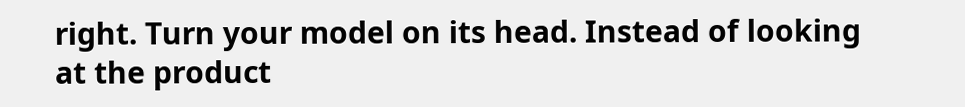right. Turn your model on its head. Instead of looking at the product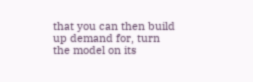that you can then build up demand for, turn the model on its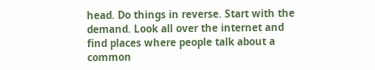head. Do things in reverse. Start with the demand. Look all over the internet and find places where people talk about a common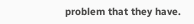problem that they have.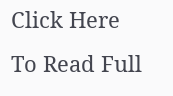Click Here To Read Full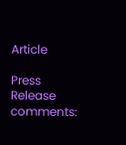Article

Press Release comments: